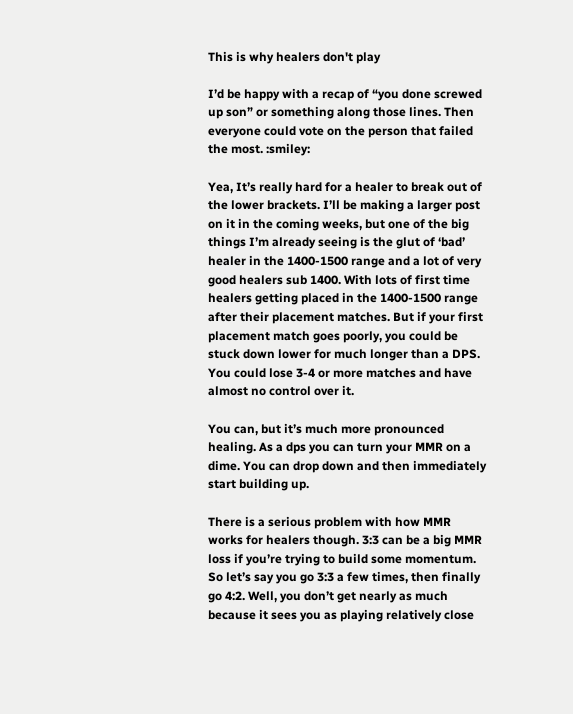This is why healers don't play

I’d be happy with a recap of “you done screwed up son” or something along those lines. Then everyone could vote on the person that failed the most. :smiley:

Yea, It’s really hard for a healer to break out of the lower brackets. I’ll be making a larger post on it in the coming weeks, but one of the big things I’m already seeing is the glut of ‘bad’ healer in the 1400-1500 range and a lot of very good healers sub 1400. With lots of first time healers getting placed in the 1400-1500 range after their placement matches. But if your first placement match goes poorly, you could be stuck down lower for much longer than a DPS. You could lose 3-4 or more matches and have almost no control over it.

You can, but it’s much more pronounced healing. As a dps you can turn your MMR on a dime. You can drop down and then immediately start building up.

There is a serious problem with how MMR works for healers though. 3:3 can be a big MMR loss if you’re trying to build some momentum. So let’s say you go 3:3 a few times, then finally go 4:2. Well, you don’t get nearly as much because it sees you as playing relatively close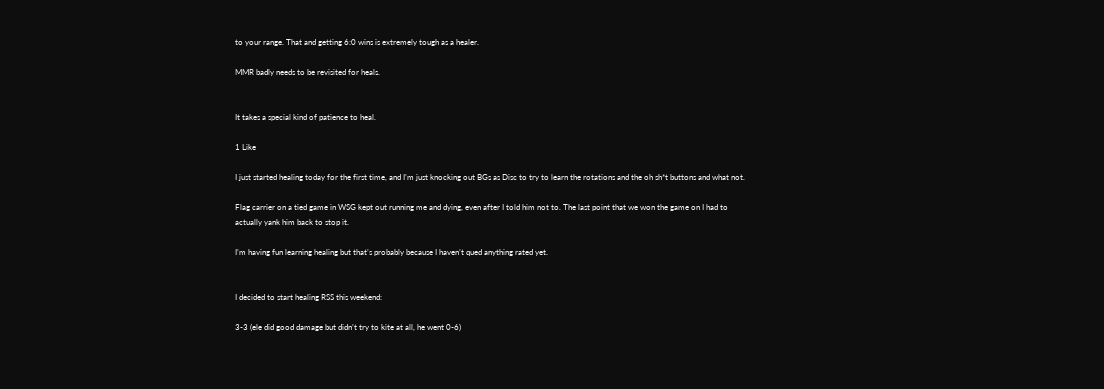to your range. That and getting 6:0 wins is extremely tough as a healer.

MMR badly needs to be revisited for heals.


It takes a special kind of patience to heal.

1 Like

I just started healing today for the first time, and I’m just knocking out BGs as Disc to try to learn the rotations and the oh sh*t buttons and what not.

Flag carrier on a tied game in WSG kept out running me and dying, even after I told him not to. The last point that we won the game on I had to actually yank him back to stop it.

I’m having fun learning healing but that’s probably because I haven’t qued anything rated yet.


I decided to start healing RSS this weekend:

3-3 (ele did good damage but didn’t try to kite at all, he went 0-6)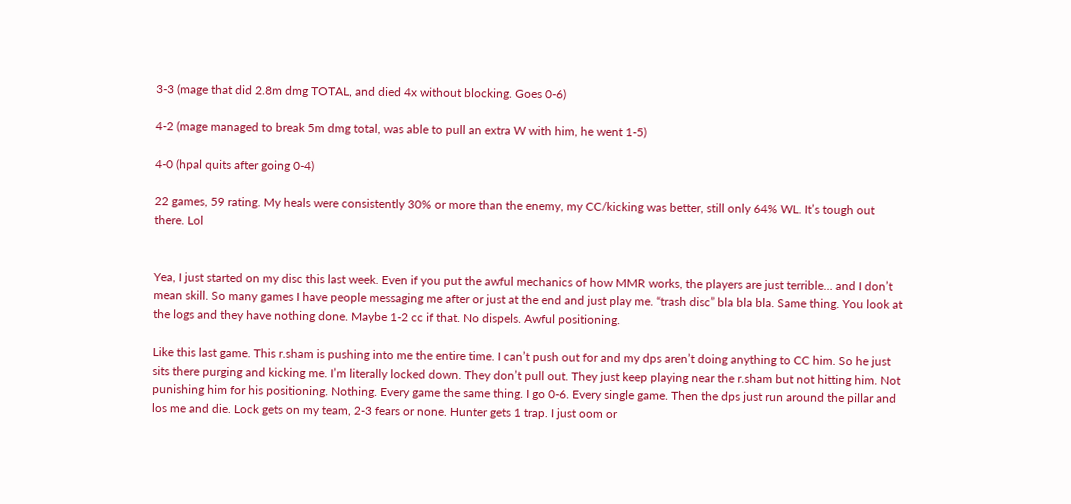3-3 (mage that did 2.8m dmg TOTAL, and died 4x without blocking. Goes 0-6)

4-2 (mage managed to break 5m dmg total, was able to pull an extra W with him, he went 1-5)

4-0 (hpal quits after going 0-4)

22 games, 59 rating. My heals were consistently 30% or more than the enemy, my CC/kicking was better, still only 64% WL. It’s tough out there. Lol


Yea, I just started on my disc this last week. Even if you put the awful mechanics of how MMR works, the players are just terrible… and I don’t mean skill. So many games I have people messaging me after or just at the end and just play me. “trash disc” bla bla bla. Same thing. You look at the logs and they have nothing done. Maybe 1-2 cc if that. No dispels. Awful positioning.

Like this last game. This r.sham is pushing into me the entire time. I can’t push out for and my dps aren’t doing anything to CC him. So he just sits there purging and kicking me. I’m literally locked down. They don’t pull out. They just keep playing near the r.sham but not hitting him. Not punishing him for his positioning. Nothing. Every game the same thing. I go 0-6. Every single game. Then the dps just run around the pillar and los me and die. Lock gets on my team, 2-3 fears or none. Hunter gets 1 trap. I just oom or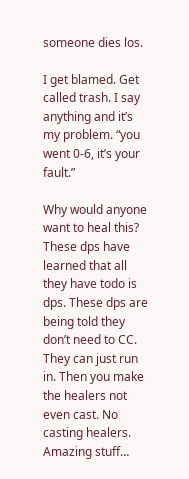someone dies los.

I get blamed. Get called trash. I say anything and it’s my problem. “you went 0-6, it’s your fault.”

Why would anyone want to heal this? These dps have learned that all they have todo is dps. These dps are being told they don’t need to CC. They can just run in. Then you make the healers not even cast. No casting healers. Amazing stuff…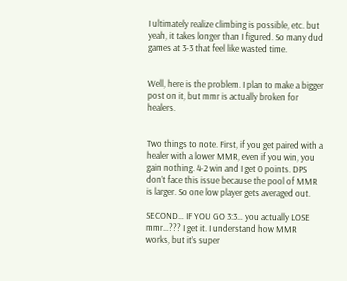I ultimately realize climbing is possible, etc. but yeah, it takes longer than I figured. So many dud games at 3-3 that feel like wasted time.


Well, here is the problem. I plan to make a bigger post on it, but mmr is actually broken for healers.


Two things to note. First, if you get paired with a healer with a lower MMR, even if you win, you gain nothing. 4-2 win and I get 0 points. DPS don’t face this issue because the pool of MMR is larger. So one low player gets averaged out.

SECOND… IF YOU GO 3:3… you actually LOSE mmr…??? I get it. I understand how MMR works, but it’s super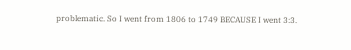problematic. So I went from 1806 to 1749 BECAUSE I went 3:3.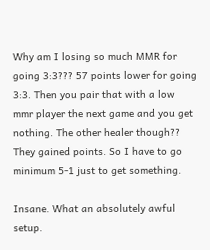Why am I losing so much MMR for going 3:3??? 57 points lower for going 3:3. Then you pair that with a low mmr player the next game and you get nothing. The other healer though?? They gained points. So I have to go minimum 5-1 just to get something.

Insane. What an absolutely awful setup.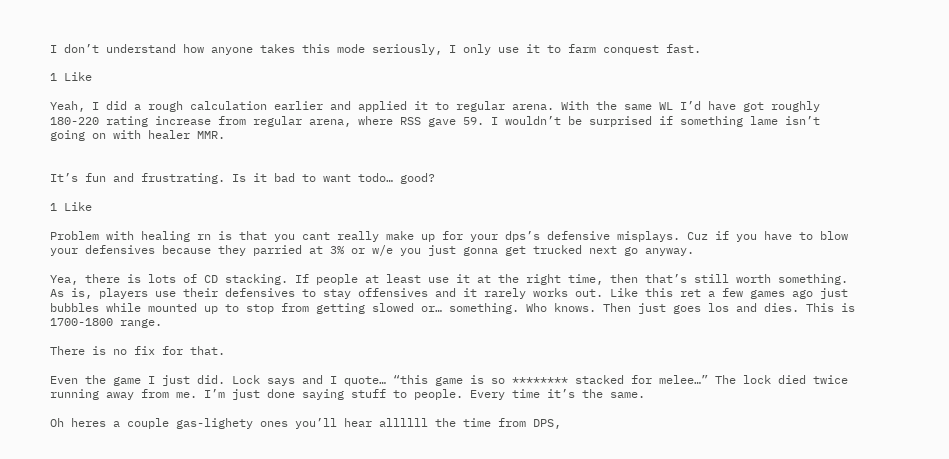I don’t understand how anyone takes this mode seriously, I only use it to farm conquest fast.

1 Like

Yeah, I did a rough calculation earlier and applied it to regular arena. With the same WL I’d have got roughly 180-220 rating increase from regular arena, where RSS gave 59. I wouldn’t be surprised if something lame isn’t going on with healer MMR.


It’s fun and frustrating. Is it bad to want todo… good?

1 Like

Problem with healing rn is that you cant really make up for your dps’s defensive misplays. Cuz if you have to blow your defensives because they parried at 3% or w/e you just gonna get trucked next go anyway.

Yea, there is lots of CD stacking. If people at least use it at the right time, then that’s still worth something. As is, players use their defensives to stay offensives and it rarely works out. Like this ret a few games ago just bubbles while mounted up to stop from getting slowed or… something. Who knows. Then just goes los and dies. This is 1700-1800 range.

There is no fix for that.

Even the game I just did. Lock says and I quote… “this game is so ******** stacked for melee…” The lock died twice running away from me. I’m just done saying stuff to people. Every time it’s the same.

Oh heres a couple gas-lighety ones you’ll hear allllll the time from DPS,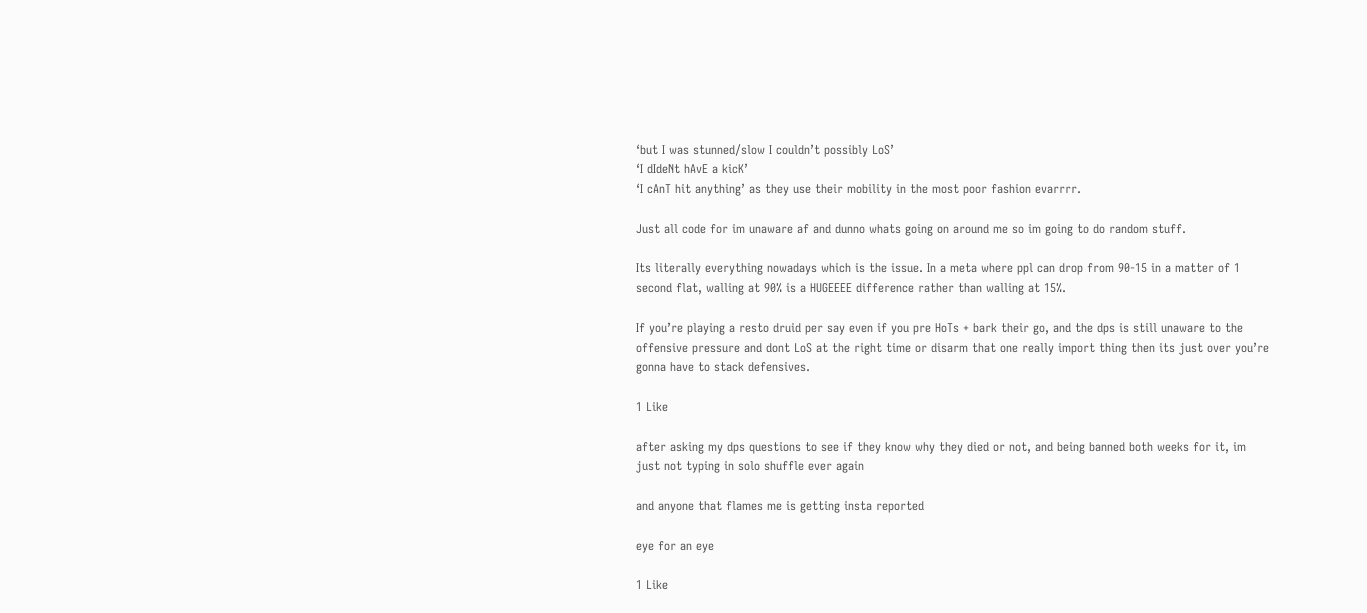‘but I was stunned/slow I couldn’t possibly LoS’
‘I dIdeNt hAvE a kicK’
‘I cAnT hit anything’ as they use their mobility in the most poor fashion evarrrr.

Just all code for im unaware af and dunno whats going on around me so im going to do random stuff.

Its literally everything nowadays which is the issue. In a meta where ppl can drop from 90-15 in a matter of 1 second flat, walling at 90% is a HUGEEEE difference rather than walling at 15%.

If you’re playing a resto druid per say even if you pre HoTs + bark their go, and the dps is still unaware to the offensive pressure and dont LoS at the right time or disarm that one really import thing then its just over you’re gonna have to stack defensives.

1 Like

after asking my dps questions to see if they know why they died or not, and being banned both weeks for it, im just not typing in solo shuffle ever again

and anyone that flames me is getting insta reported

eye for an eye

1 Like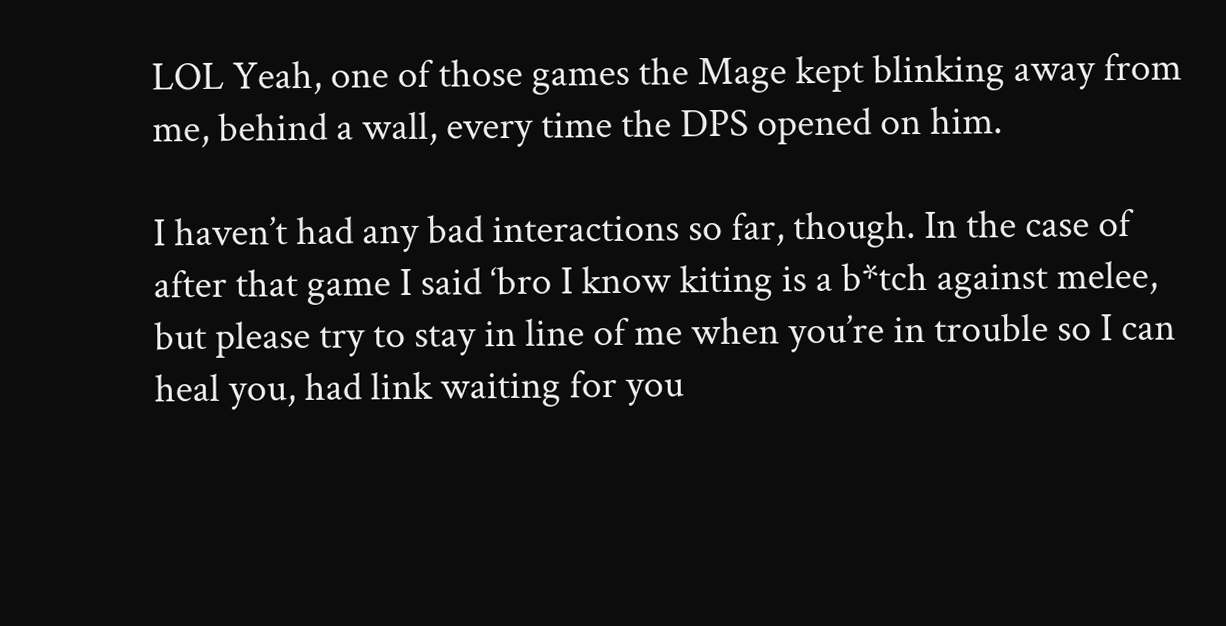LOL Yeah, one of those games the Mage kept blinking away from me, behind a wall, every time the DPS opened on him.

I haven’t had any bad interactions so far, though. In the case of after that game I said ‘bro I know kiting is a b*tch against melee, but please try to stay in line of me when you’re in trouble so I can heal you, had link waiting for you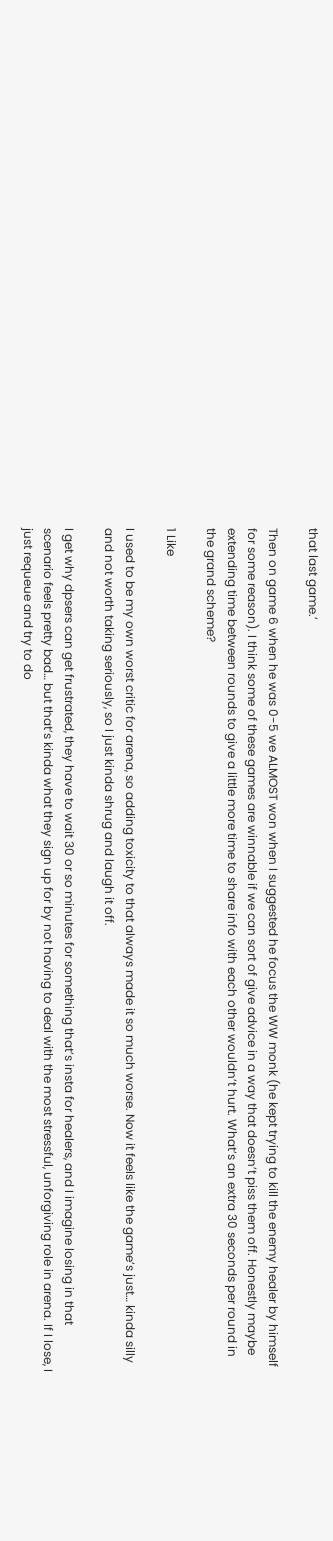that last game.’

Then on game 6 when he was 0-5 we ALMOST won when I suggested he focus the WW monk (he kept trying to kill the enemy healer by himself for some reason). I think some of these games are winnable if we can sort of give advice in a way that doesn’t piss them off. Honestly maybe extending time between rounds to give a little more time to share info with each other wouldn’t hurt. What’s an extra 30 seconds per round in the grand scheme?

1 Like

I used to be my own worst critic for arena, so adding toxicity to that always made it so much worse. Now it feels like the game’s just… kinda silly and not worth taking seriously, so I just kinda shrug and laugh it off.

I get why dpsers can get frustrated, they have to wait 30 or so minutes for something that’s insta for healers, and I imagine losing in that scenario feels pretty bad… but that’s kinda what they sign up for by not having to deal with the most stressful, unforgiving role in arena. If I lose, I just requeue and try to do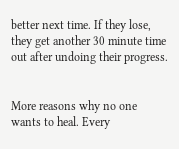better next time. If they lose, they get another 30 minute time out after undoing their progress.


More reasons why no one wants to heal. Every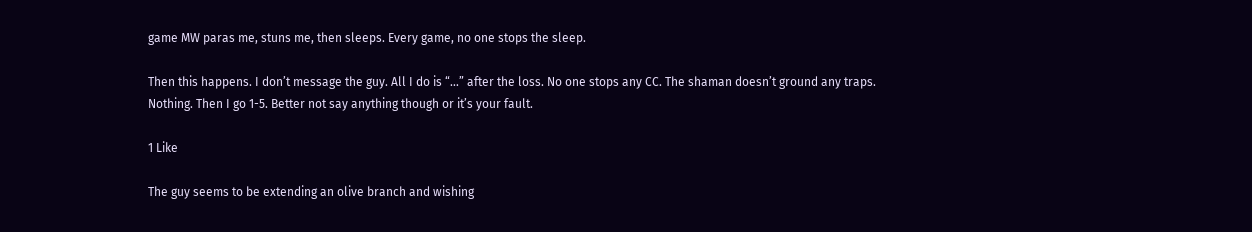game MW paras me, stuns me, then sleeps. Every game, no one stops the sleep.

Then this happens. I don’t message the guy. All I do is “…” after the loss. No one stops any CC. The shaman doesn’t ground any traps. Nothing. Then I go 1-5. Better not say anything though or it’s your fault.

1 Like

The guy seems to be extending an olive branch and wishing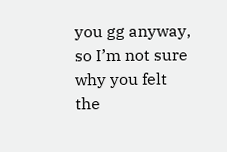you gg anyway, so I’m not sure why you felt the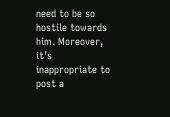need to be so hostile towards him. Moreover, it’s inappropriate to post a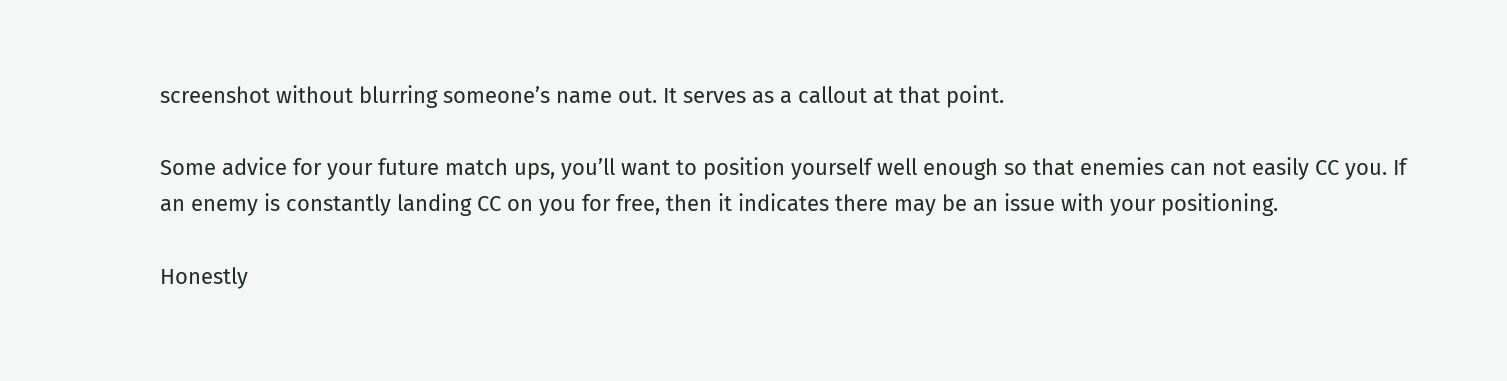screenshot without blurring someone’s name out. It serves as a callout at that point.

Some advice for your future match ups, you’ll want to position yourself well enough so that enemies can not easily CC you. If an enemy is constantly landing CC on you for free, then it indicates there may be an issue with your positioning.

Honestly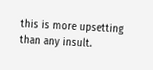this is more upsetting than any insult.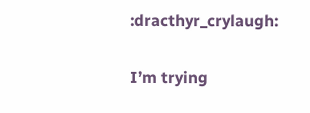:dracthyr_crylaugh:

I’m trying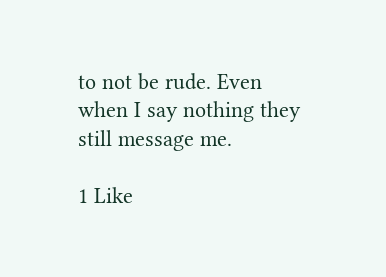to not be rude. Even when I say nothing they still message me.

1 Like